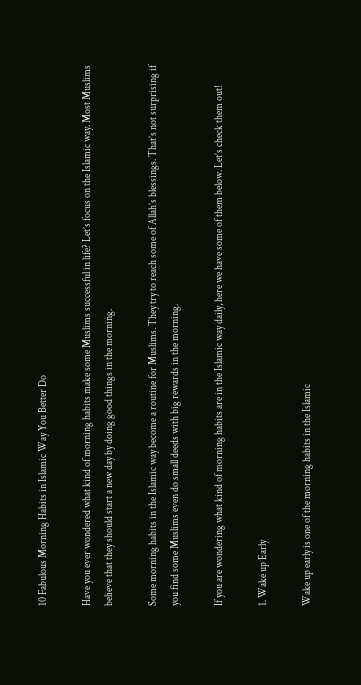10 Fabulous Morning Habits in Islamic Way You Better Do

Have you ever wondered what kind of morning habits make some Muslims successful in life? Let’s focus on the Islamic way. Most Muslims believe that they should start a new day by doing good things in the morning.

Some morning habits in the Islamic way become a routine for Muslims. They try to reach some of Allah’s blessings. That’s not surprising if you find some Muslims even do small deeds with big rewards in the morning.

If you are wondering what kind of morning habits are in the Islamic way daily, here we have some of them below. Let’s check them out!

1. Wake up Early

Wake up early is one of the morning habits in the Islamic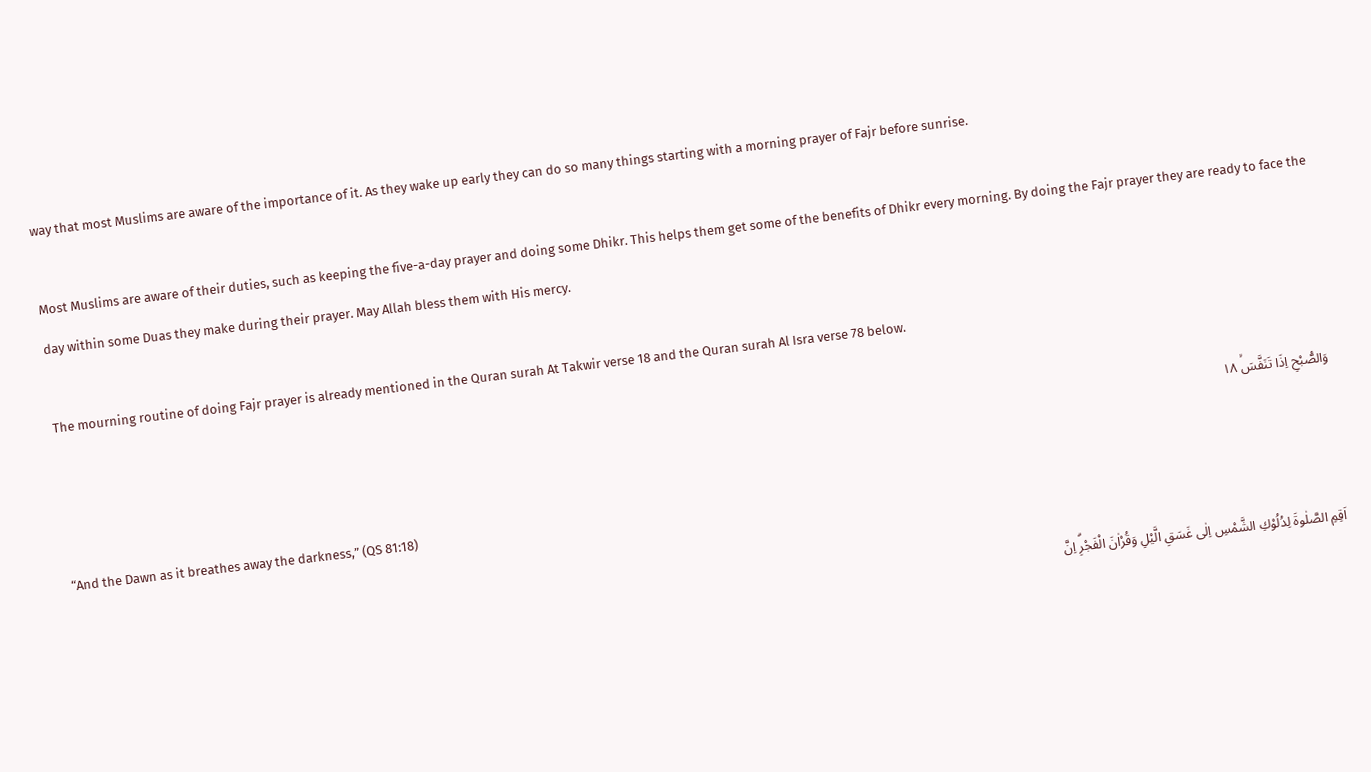way that most Muslims are aware of the importance of it. As they wake up early they can do so many things starting with a morning prayer of Fajr before sunrise.

Most Muslims are aware of their duties, such as keeping the five-a-day prayer and doing some Dhikr. This helps them get some of the benefits of Dhikr every morning. By doing the Fajr prayer they are ready to face the day within some Duas they make during their prayer. May Allah bless them with His mercy.

The mourning routine of doing Fajr prayer is already mentioned in the Quran surah At Takwir verse 18 and the Quran surah Al Isra verse 78 below.

وَالصُّبْحِ اِذَا تَنَفَّسَۙ ١٨

“And the Dawn as it breathes away the darkness,” (QS 81:18)

اَقِمِ الصَّلٰوةَ لِدُلُوْكِ الشَّمْسِ اِلٰى غَسَقِ الَّيْلِ وَقُرْاٰنَ الْفَجْرِۗ اِنَّ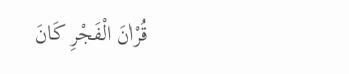قُرْاٰنَ الْفَجْرِ كَانَ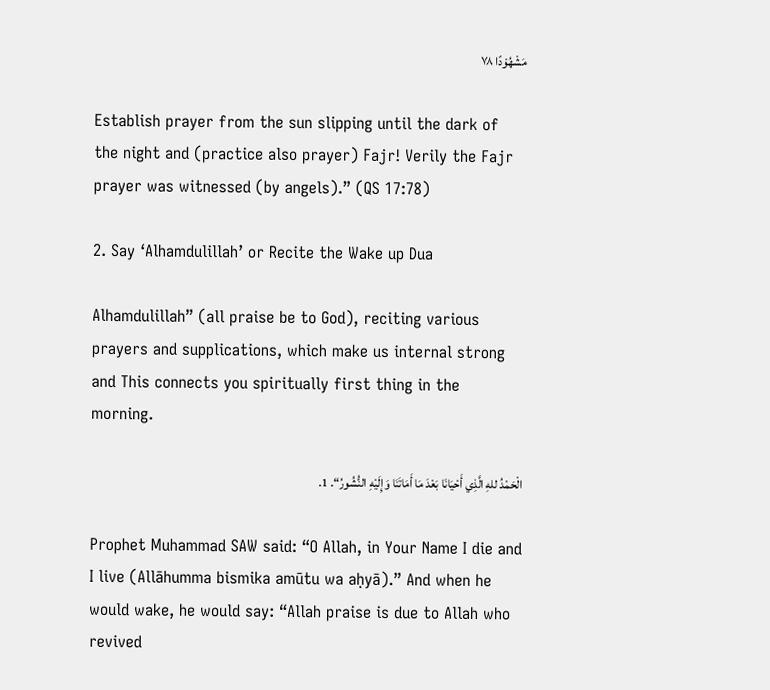مَشْهُوْدًا ٧٨

Establish prayer from the sun slipping until the dark of the night and (practice also prayer) Fajr! Verily the Fajr prayer was witnessed (by angels).” (QS 17:78)

2. Say ‘Alhamdulillah’ or Recite the Wake up Dua

Alhamdulillah” (all praise be to God), reciting various prayers and supplications, which make us internal strong and This connects you spiritually first thing in the morning.

الْحَمْدُ للهِ الَّذِي أَحْيَانَا بَعْدَ مَا أَمَاتَنَا وَإِلَيْهِ النُّشُورُ“. 1.

Prophet Muhammad SAW said: “O Allah, in Your Name I die and I live (Allāhumma bismika amūtu wa aḥyā).” And when he would wake, he would say: “Allah praise is due to Allah who revived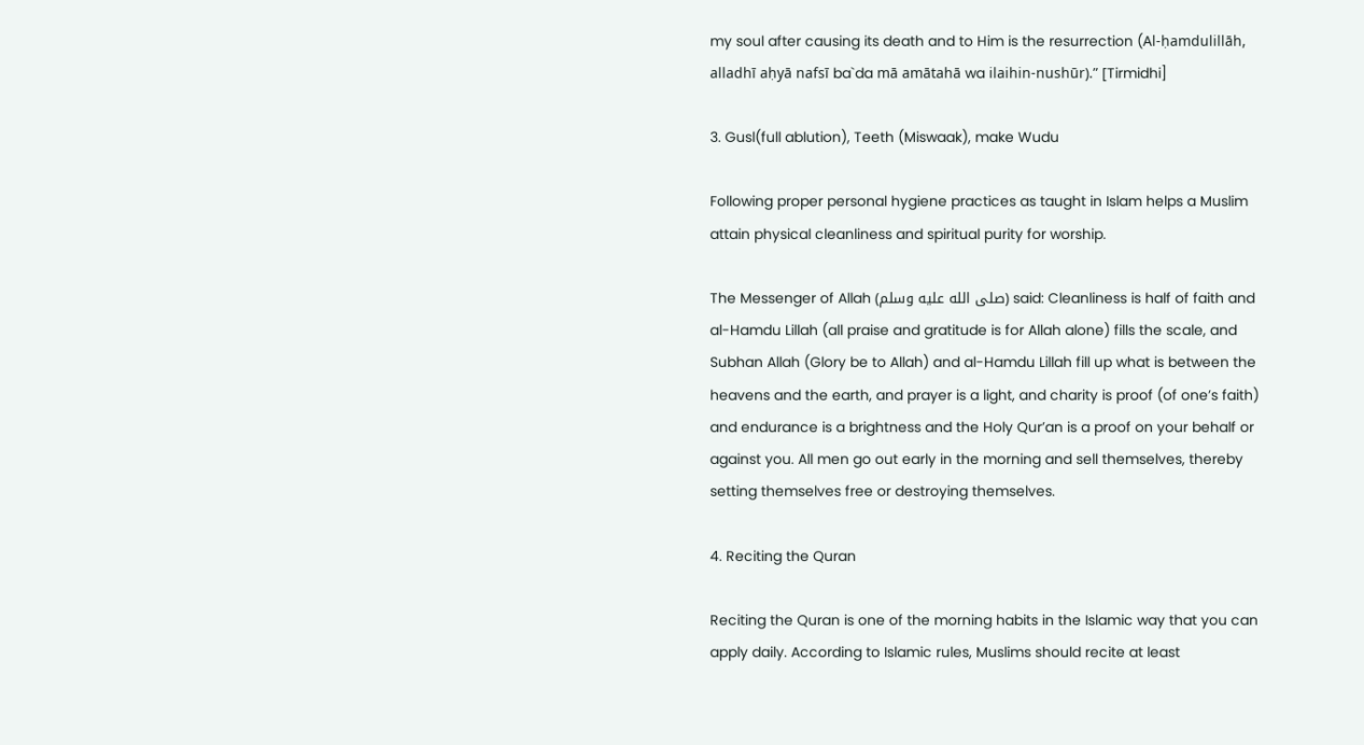my soul after causing its death and to Him is the resurrection (Al-ḥamdulillāh, alladhī aḥyā nafsī ba`da mā amātahā wa ilaihin-nushūr).” [Tirmidhi]

3. Gusl(full ablution), Teeth (Miswaak), make Wudu

Following proper personal hygiene practices as taught in Islam helps a Muslim attain physical cleanliness and spiritual purity for worship.

The Messenger of Allah (صلى الله عليه وسلم) said: Cleanliness is half of faith and al-Hamdu Lillah (all praise and gratitude is for Allah alone) fills the scale, and Subhan Allah (Glory be to Allah) and al-Hamdu Lillah fill up what is between the heavens and the earth, and prayer is a light, and charity is proof (of one’s faith) and endurance is a brightness and the Holy Qur’an is a proof on your behalf or against you. All men go out early in the morning and sell themselves, thereby setting themselves free or destroying themselves.

4. Reciting the Quran

Reciting the Quran is one of the morning habits in the Islamic way that you can apply daily. According to Islamic rules, Muslims should recite at least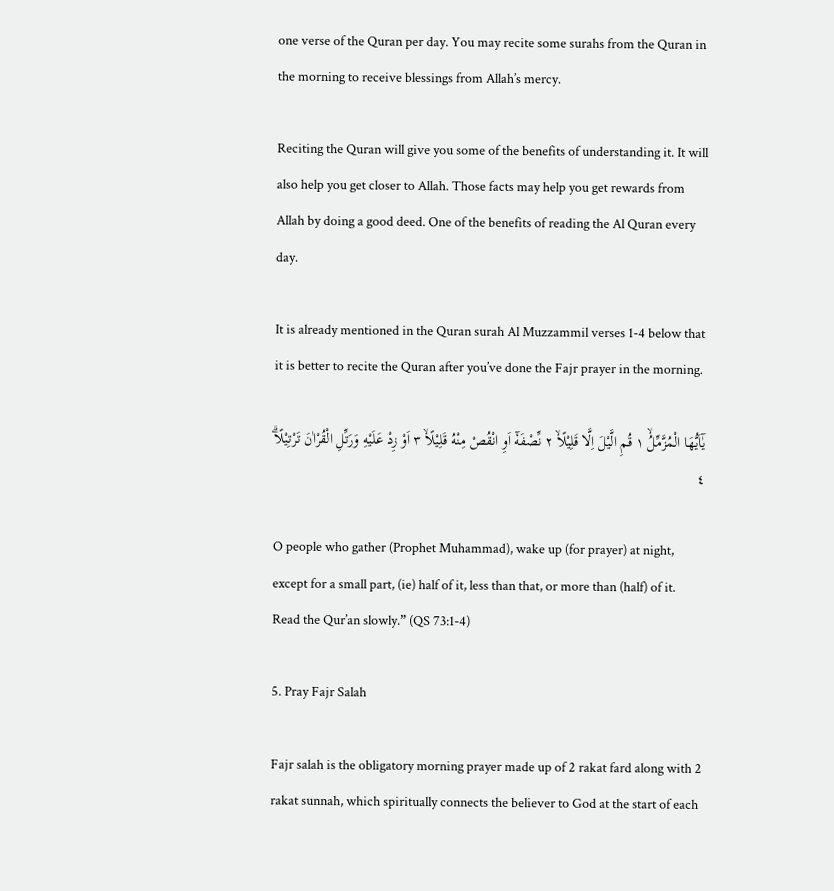one verse of the Quran per day. You may recite some surahs from the Quran in the morning to receive blessings from Allah’s mercy.

Reciting the Quran will give you some of the benefits of understanding it. It will also help you get closer to Allah. Those facts may help you get rewards from Allah by doing a good deed. One of the benefits of reading the Al Quran every day.

It is already mentioned in the Quran surah Al Muzzammil verses 1-4 below that it is better to recite the Quran after you’ve done the Fajr prayer in the morning.

يٰٓاَيُّهَا الْمُزَّمِّلُۙ ١ قُمِ الَّيْلَ اِلَّا قَلِيْلًاۙ ٢ نِّصْفَهٗٓ اَوِ انْقُصْ مِنْهُ قَلِيْلًاۙ ٣ اَوْ زِدْ عَلَيْهِ وَرَتِّلِ الْقُرْاٰنَ تَرْتِيْلًاۗ ٤

O people who gather (Prophet Muhammad), wake up (for prayer) at night, except for a small part, (ie) half of it, less than that, or more than (half) of it. Read the Qur’an slowly.” (QS 73:1-4)

5. Pray Fajr Salah

Fajr salah is the obligatory morning prayer made up of 2 rakat fard along with 2 rakat sunnah, which spiritually connects the believer to God at the start of each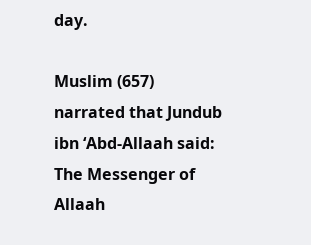day.

Muslim (657) narrated that Jundub ibn ‘Abd-Allaah said: The Messenger of Allaah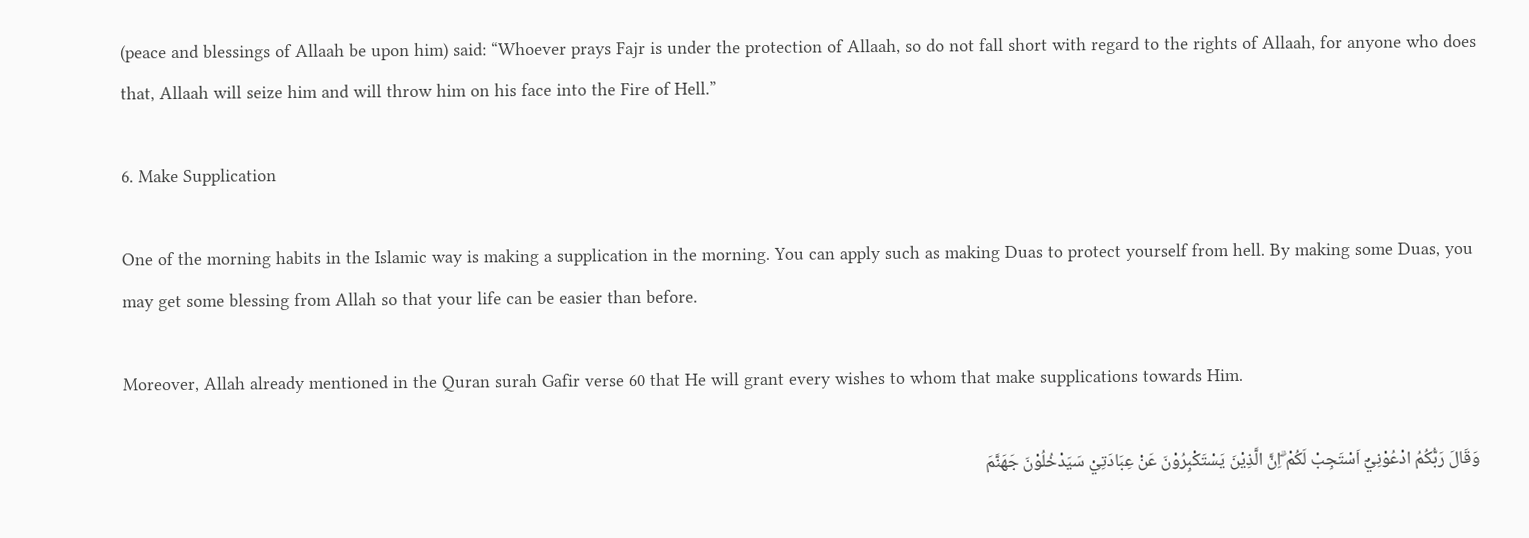(peace and blessings of Allaah be upon him) said: “Whoever prays Fajr is under the protection of Allaah, so do not fall short with regard to the rights of Allaah, for anyone who does that, Allaah will seize him and will throw him on his face into the Fire of Hell.”

6. Make Supplication

One of the morning habits in the Islamic way is making a supplication in the morning. You can apply such as making Duas to protect yourself from hell. By making some Duas, you may get some blessing from Allah so that your life can be easier than before.

Moreover, Allah already mentioned in the Quran surah Gafir verse 60 that He will grant every wishes to whom that make supplications towards Him.

وَقَالَ رَبُّكُمُ ادْعُوْنِيْٓ اَسْتَجِبْ لَكُمْ ۗاِنَّ الَّذِيْنَ يَسْتَكْبِرُوْنَ عَنْ عِبَادَتِيْ سَيَدْخُلُوْنَ جَهَنَّمَ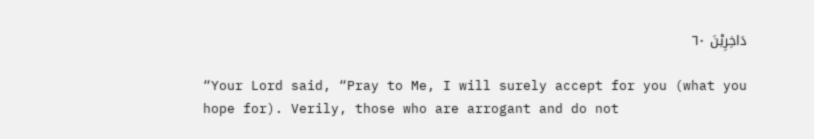دَاخِرِيْنَ ٦٠

“Your Lord said, “Pray to Me, I will surely accept for you (what you hope for). Verily, those who are arrogant and do not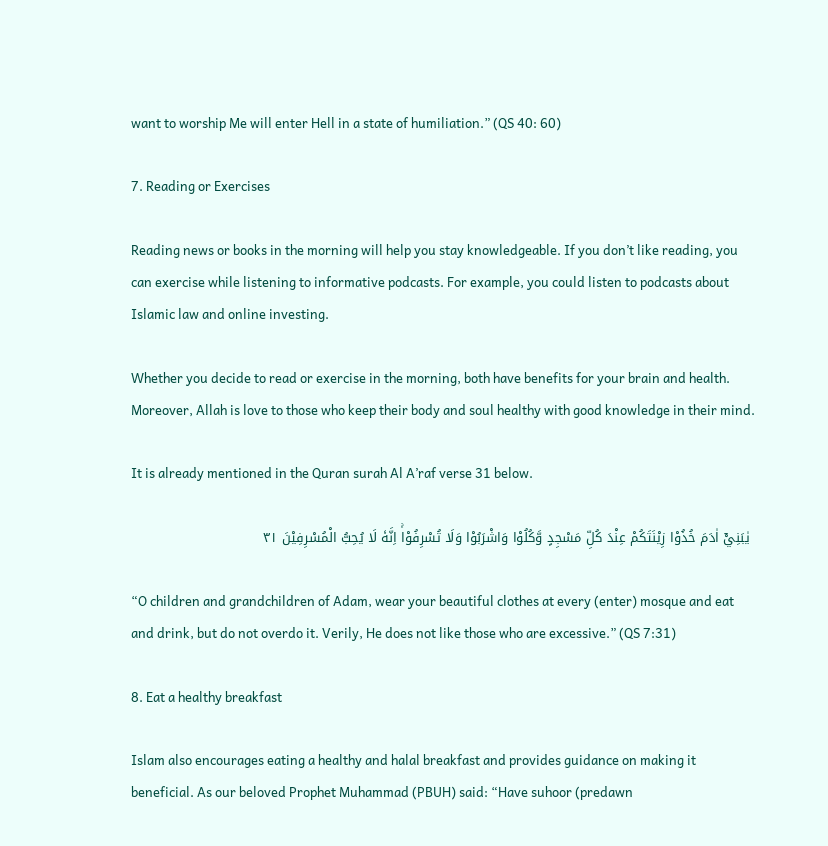want to worship Me will enter Hell in a state of humiliation.” (QS 40: 60)

7. Reading or Exercises

Reading news or books in the morning will help you stay knowledgeable. If you don’t like reading, you can exercise while listening to informative podcasts. For example, you could listen to podcasts about Islamic law and online investing.

Whether you decide to read or exercise in the morning, both have benefits for your brain and health. Moreover, Allah is love to those who keep their body and soul healthy with good knowledge in their mind.

It is already mentioned in the Quran surah Al A’raf verse 31 below.

 يٰبَنِيْٓ اٰدَمَ خُذُوْا زِيْنَتَكُمْ عِنْدَ كُلِّ مَسْجِدٍ وَّكُلُوْا وَاشْرَبُوْا وَلَا تُسْرِفُوْاۚ اِنَّهٗ لَا يُحِبُّ الْمُسْرِفِيْنَ ٣١

“O children and grandchildren of Adam, wear your beautiful clothes at every (enter) mosque and eat and drink, but do not overdo it. Verily, He does not like those who are excessive.” (QS 7:31)

8. Eat a healthy breakfast

Islam also encourages eating a healthy and halal breakfast and provides guidance on making it beneficial. As our beloved Prophet Muhammad (PBUH) said: “Have suhoor (predawn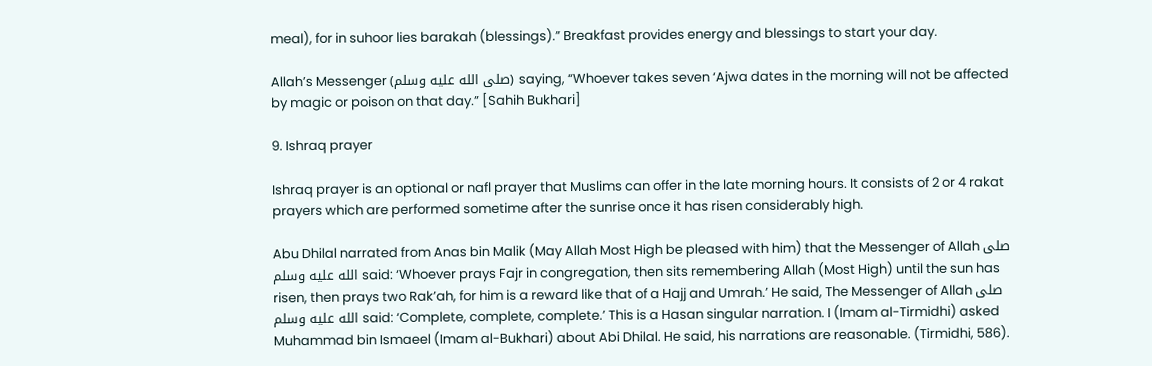meal), for in suhoor lies barakah (blessings).” Breakfast provides energy and blessings to start your day.

Allah’s Messenger (صلى الله عليه وسلم) saying, “Whoever takes seven ‘Ajwa dates in the morning will not be affected by magic or poison on that day.” [Sahih Bukhari]

9. Ishraq prayer

Ishraq prayer is an optional or nafl prayer that Muslims can offer in the late morning hours. It consists of 2 or 4 rakat prayers which are performed sometime after the sunrise once it has risen considerably high.

Abu Dhilal narrated from Anas bin Malik (May Allah Most High be pleased with him) that the Messenger of Allah صلى الله عليه وسلم said: ‘Whoever prays Fajr in congregation, then sits remembering Allah (Most High) until the sun has risen, then prays two Rak’ah, for him is a reward like that of a Hajj and Umrah.’ He said, The Messenger of Allah صلى الله عليه وسلم said: ‘Complete, complete, complete.’ This is a Hasan singular narration. I (Imam al-Tirmidhi) asked Muhammad bin Ismaeel (Imam al-Bukhari) about Abi Dhilal. He said, his narrations are reasonable. (Tirmidhi, 586).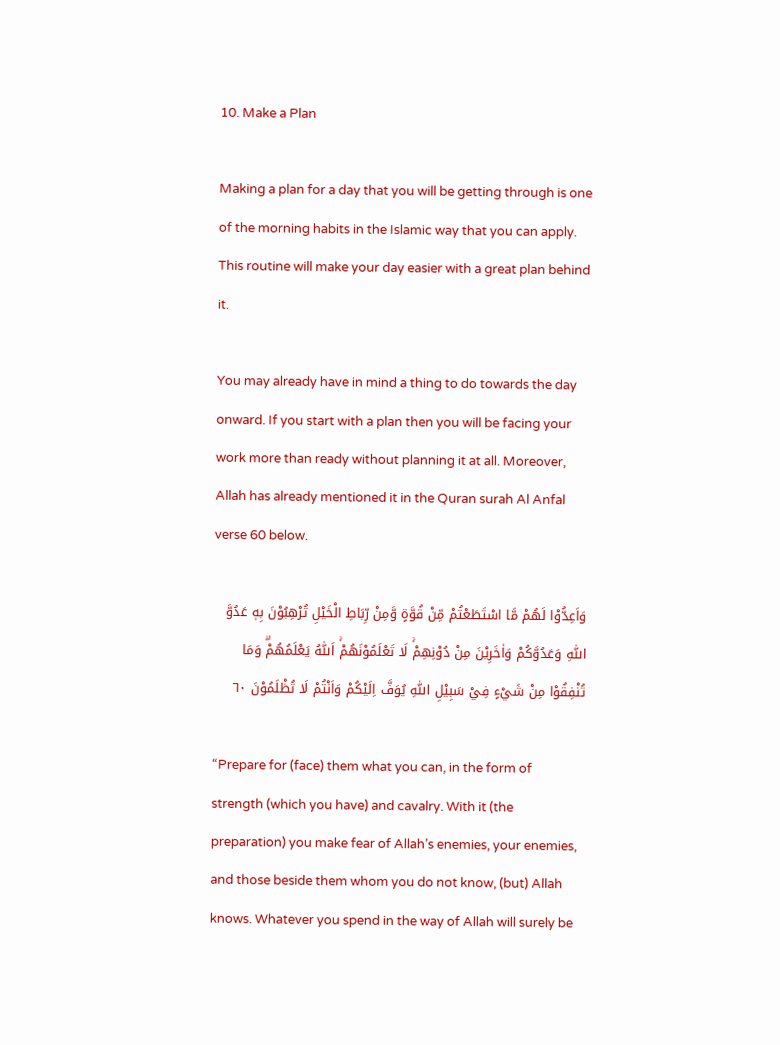10. Make a Plan

Making a plan for a day that you will be getting through is one of the morning habits in the Islamic way that you can apply. This routine will make your day easier with a great plan behind it.

You may already have in mind a thing to do towards the day onward. If you start with a plan then you will be facing your work more than ready without planning it at all. Moreover, Allah has already mentioned it in the Quran surah Al Anfal verse 60 below.

وَاَعِدُّوْا لَهُمْ مَّا اسْتَطَعْتُمْ مِّنْ قُوَّةٍ وَّمِنْ رِّبَاطِ الْخَيْلِ تُرْهِبُوْنَ بِهٖ عَدُوَّ اللّٰهِ وَعَدُوَّكُمْ وَاٰخَرِيْنَ مِنْ دُوْنِهِمْۚ لَا تَعْلَمُوْنَهُمْۚ اَللّٰهُ يَعْلَمُهُمْۗ وَمَا تُنْفِقُوْا مِنْ شَيْءٍ فِيْ سَبِيْلِ اللّٰهِ يُوَفَّ اِلَيْكُمْ وَاَنْتُمْ لَا تُظْلَمُوْنَ ٦٠

“Prepare for (face) them what you can, in the form of strength (which you have) and cavalry. With it (the preparation) you make fear of Allah’s enemies, your enemies, and those beside them whom you do not know, (but) Allah knows. Whatever you spend in the way of Allah will surely be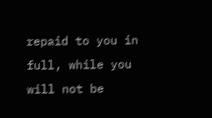repaid to you in full, while you will not be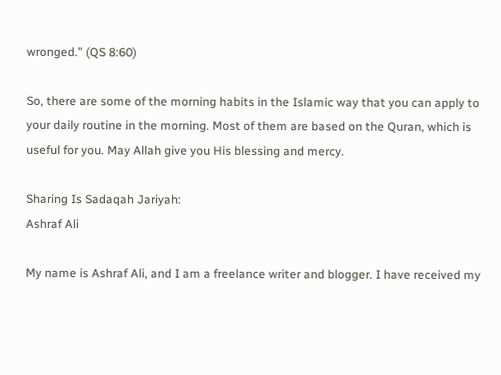wronged.” (QS 8:60)

So, there are some of the morning habits in the Islamic way that you can apply to your daily routine in the morning. Most of them are based on the Quran, which is useful for you. May Allah give you His blessing and mercy.

Sharing Is Sadaqah Jariyah:
Ashraf Ali

My name is Ashraf Ali, and I am a freelance writer and blogger. I have received my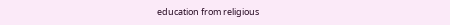education from religious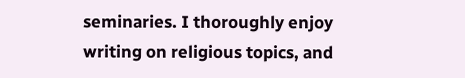seminaries. I thoroughly enjoy writing on religious topics, and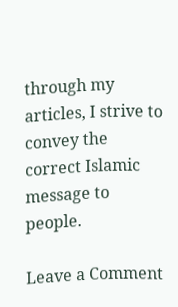through my articles, I strive to convey the correct Islamic message to people.

Leave a Comment